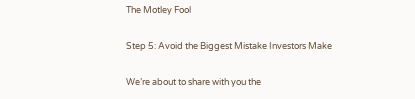The Motley Fool

Step 5: Avoid the Biggest Mistake Investors Make

We’re about to share with you the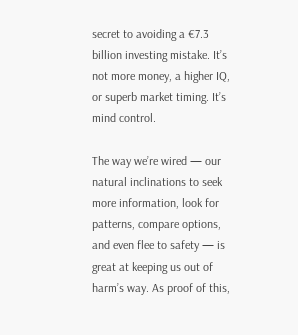secret to avoiding a €7.3 billion investing mistake. It’s not more money, a higher IQ, or superb market timing. It’s mind control.

The way we’re wired — our natural inclinations to seek more information, look for patterns, compare options, and even flee to safety — is great at keeping us out of harm’s way. As proof of this,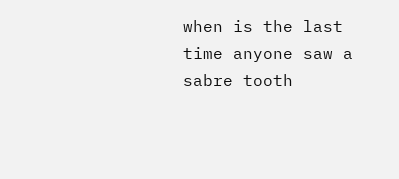when is the last time anyone saw a sabre tooth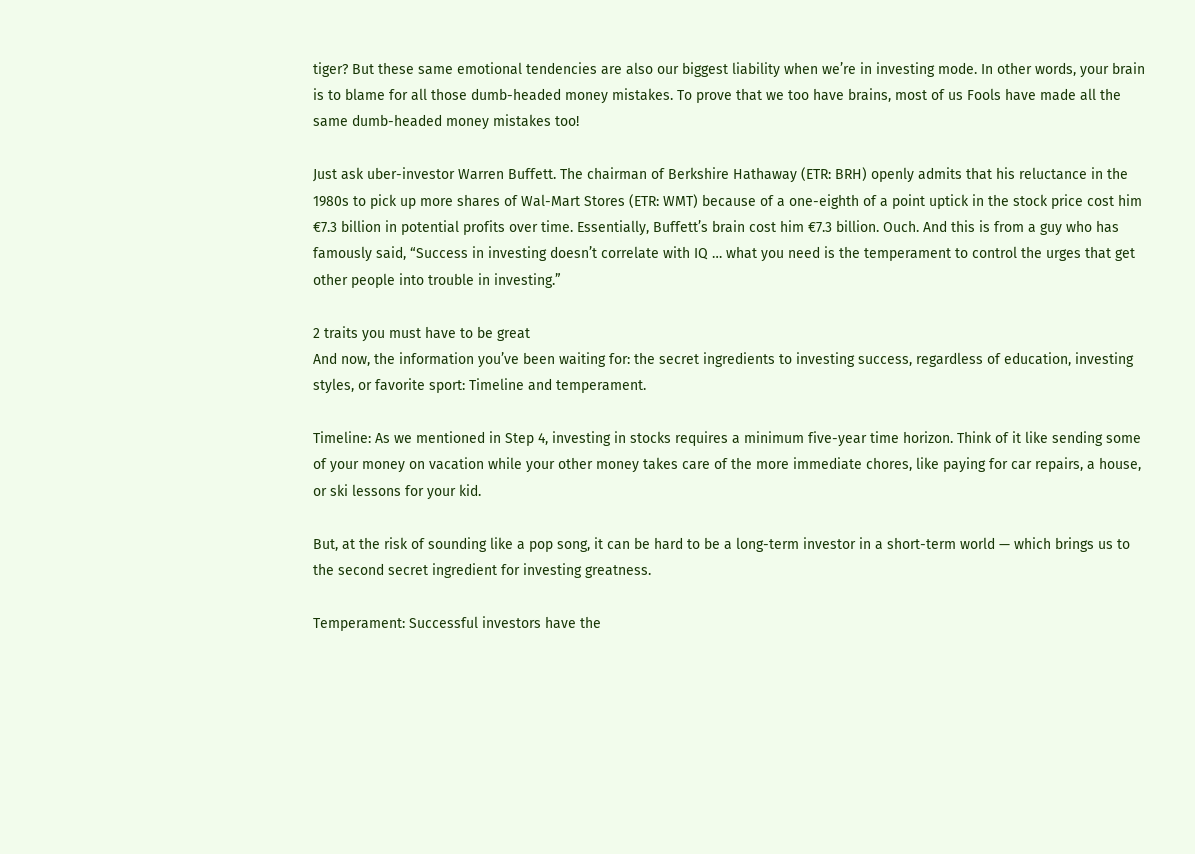tiger? But these same emotional tendencies are also our biggest liability when we’re in investing mode. In other words, your brain is to blame for all those dumb-headed money mistakes. To prove that we too have brains, most of us Fools have made all the same dumb-headed money mistakes too!

Just ask uber-investor Warren Buffett. The chairman of Berkshire Hathaway (ETR: BRH) openly admits that his reluctance in the 1980s to pick up more shares of Wal-Mart Stores (ETR: WMT) because of a one-eighth of a point uptick in the stock price cost him €7.3 billion in potential profits over time. Essentially, Buffett’s brain cost him €7.3 billion. Ouch. And this is from a guy who has famously said, “Success in investing doesn’t correlate with IQ … what you need is the temperament to control the urges that get other people into trouble in investing.”

2 traits you must have to be great
And now, the information you’ve been waiting for: the secret ingredients to investing success, regardless of education, investing styles, or favorite sport: Timeline and temperament.

Timeline: As we mentioned in Step 4, investing in stocks requires a minimum five-year time horizon. Think of it like sending some of your money on vacation while your other money takes care of the more immediate chores, like paying for car repairs, a house, or ski lessons for your kid.

But, at the risk of sounding like a pop song, it can be hard to be a long-term investor in a short-term world — which brings us to the second secret ingredient for investing greatness.

Temperament: Successful investors have the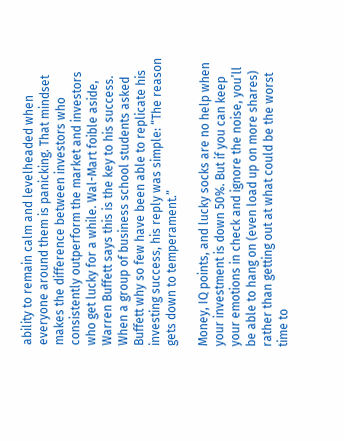ability to remain calm and levelheaded when everyone around them is panicking. That mindset makes the difference between investors who consistently outperform the market and investors who get lucky for a while. Wal-Mart foible aside, Warren Buffett says this is the key to his success. When a group of business school students asked Buffett why so few have been able to replicate his investing success, his reply was simple: “The reason gets down to temperament.”

Money, IQ points, and lucky socks are no help when your investment is down 50%. But if you can keep your emotions in check and ignore the noise, you’ll be able to hang on (even load up on more shares) rather than getting out at what could be the worst time to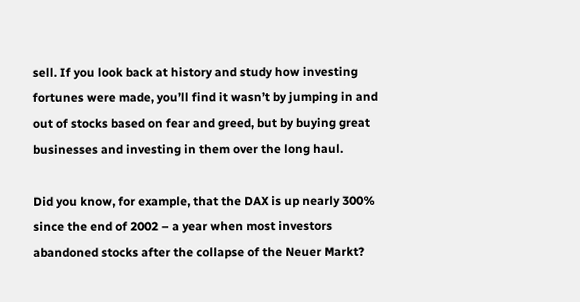sell. If you look back at history and study how investing fortunes were made, you’ll find it wasn’t by jumping in and out of stocks based on fear and greed, but by buying great businesses and investing in them over the long haul.

Did you know, for example, that the DAX is up nearly 300% since the end of 2002 – a year when most investors abandoned stocks after the collapse of the Neuer Markt?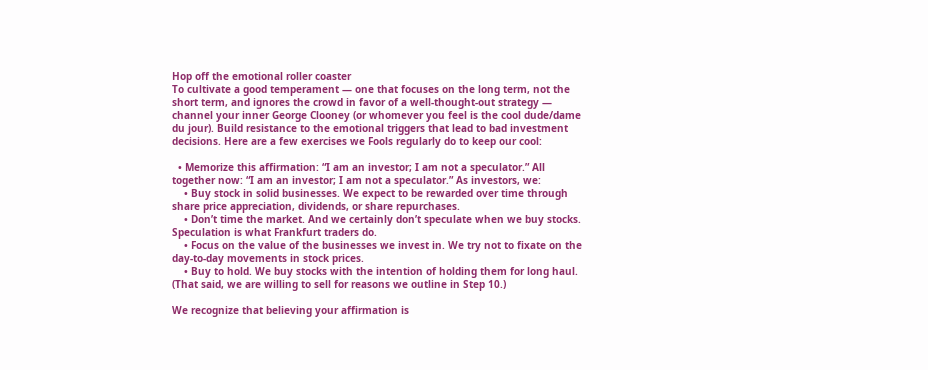Hop off the emotional roller coaster
To cultivate a good temperament — one that focuses on the long term, not the short term, and ignores the crowd in favor of a well-thought-out strategy — channel your inner George Clooney (or whomever you feel is the cool dude/dame du jour). Build resistance to the emotional triggers that lead to bad investment decisions. Here are a few exercises we Fools regularly do to keep our cool:

  • Memorize this affirmation: “I am an investor; I am not a speculator.” All together now: “I am an investor; I am not a speculator.” As investors, we:
    • Buy stock in solid businesses. We expect to be rewarded over time through share price appreciation, dividends, or share repurchases.
    • Don’t time the market. And we certainly don’t speculate when we buy stocks. Speculation is what Frankfurt traders do.
    • Focus on the value of the businesses we invest in. We try not to fixate on the day-to-day movements in stock prices.
    • Buy to hold. We buy stocks with the intention of holding them for long haul. (That said, we are willing to sell for reasons we outline in Step 10.)

We recognize that believing your affirmation is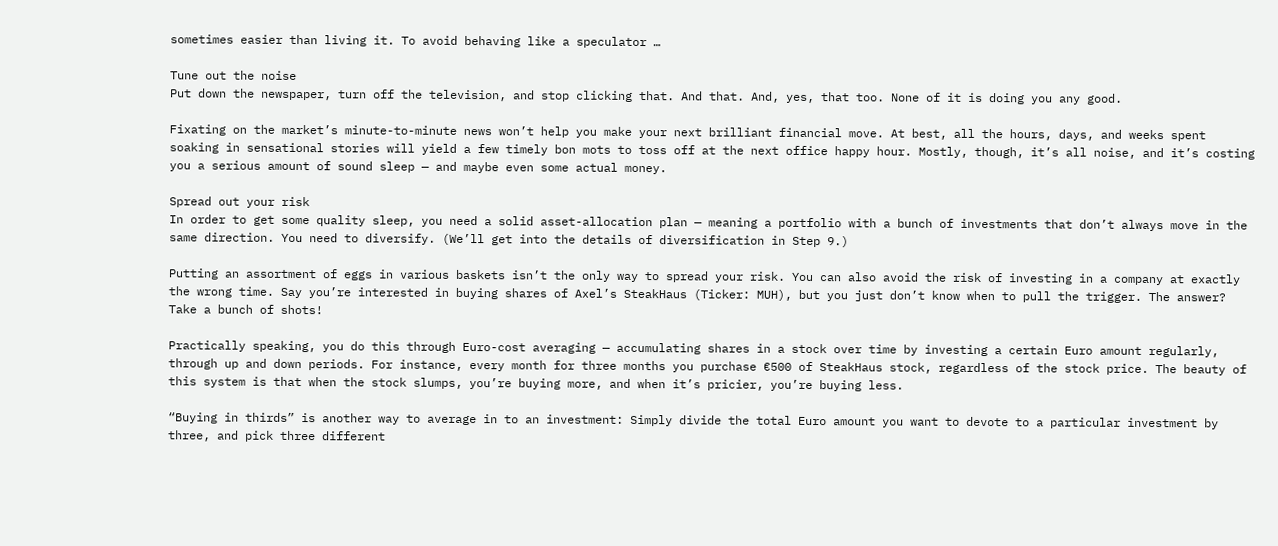sometimes easier than living it. To avoid behaving like a speculator …

Tune out the noise
Put down the newspaper, turn off the television, and stop clicking that. And that. And, yes, that too. None of it is doing you any good.

Fixating on the market’s minute-to-minute news won’t help you make your next brilliant financial move. At best, all the hours, days, and weeks spent soaking in sensational stories will yield a few timely bon mots to toss off at the next office happy hour. Mostly, though, it’s all noise, and it’s costing you a serious amount of sound sleep — and maybe even some actual money.

Spread out your risk
In order to get some quality sleep, you need a solid asset-allocation plan — meaning a portfolio with a bunch of investments that don’t always move in the same direction. You need to diversify. (We’ll get into the details of diversification in Step 9.)

Putting an assortment of eggs in various baskets isn’t the only way to spread your risk. You can also avoid the risk of investing in a company at exactly the wrong time. Say you’re interested in buying shares of Axel’s SteakHaus (Ticker: MUH), but you just don’t know when to pull the trigger. The answer? Take a bunch of shots!

Practically speaking, you do this through Euro-cost averaging — accumulating shares in a stock over time by investing a certain Euro amount regularly, through up and down periods. For instance, every month for three months you purchase €500 of SteakHaus stock, regardless of the stock price. The beauty of this system is that when the stock slumps, you’re buying more, and when it’s pricier, you’re buying less.

“Buying in thirds” is another way to average in to an investment: Simply divide the total Euro amount you want to devote to a particular investment by three, and pick three different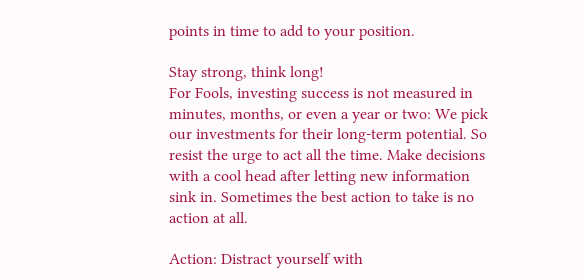points in time to add to your position.

Stay strong, think long!
For Fools, investing success is not measured in minutes, months, or even a year or two: We pick our investments for their long-term potential. So resist the urge to act all the time. Make decisions with a cool head after letting new information sink in. Sometimes the best action to take is no action at all.

Action: Distract yourself with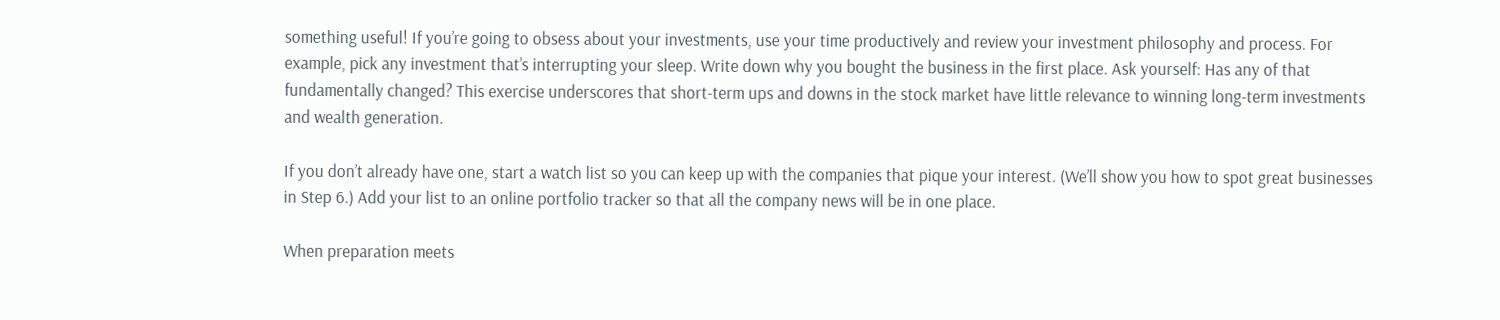something useful! If you’re going to obsess about your investments, use your time productively and review your investment philosophy and process. For example, pick any investment that’s interrupting your sleep. Write down why you bought the business in the first place. Ask yourself: Has any of that fundamentally changed? This exercise underscores that short-term ups and downs in the stock market have little relevance to winning long-term investments and wealth generation.

If you don’t already have one, start a watch list so you can keep up with the companies that pique your interest. (We’ll show you how to spot great businesses in Step 6.) Add your list to an online portfolio tracker so that all the company news will be in one place.

When preparation meets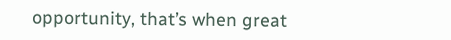opportunity, that’s when great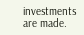investments are made.